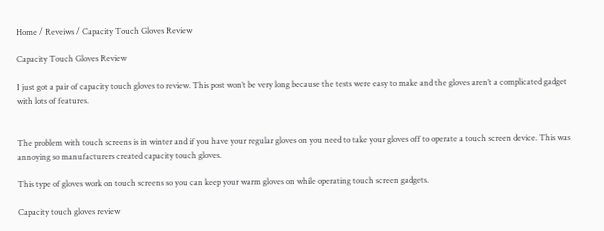Home / Reveiws / Capacity Touch Gloves Review

Capacity Touch Gloves Review

I just got a pair of capacity touch gloves to review. This post won’t be very long because the tests were easy to make and the gloves aren’t a complicated gadget with lots of features.


The problem with touch screens is in winter and if you have your regular gloves on you need to take your gloves off to operate a touch screen device. This was annoying so manufacturers created capacity touch gloves.

This type of gloves work on touch screens so you can keep your warm gloves on while operating touch screen gadgets.

Capacity touch gloves review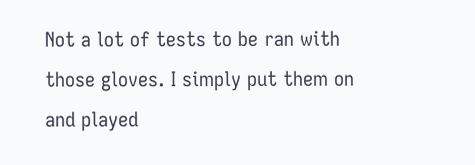Not a lot of tests to be ran with those gloves. I simply put them on and played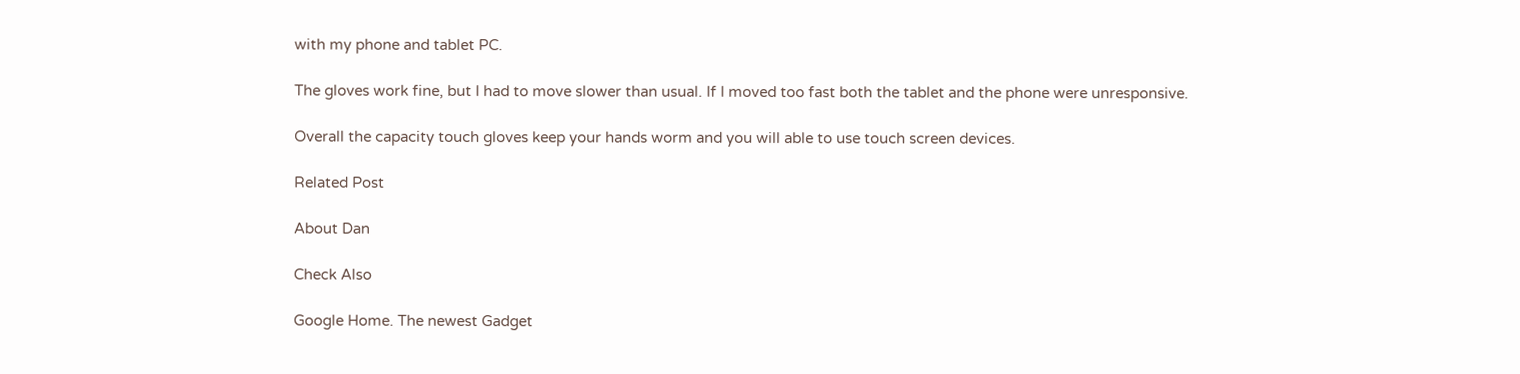with my phone and tablet PC.

The gloves work fine, but I had to move slower than usual. If I moved too fast both the tablet and the phone were unresponsive.

Overall the capacity touch gloves keep your hands worm and you will able to use touch screen devices.

Related Post

About Dan

Check Also

Google Home. The newest Gadget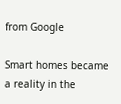from Google

Smart homes became a reality in the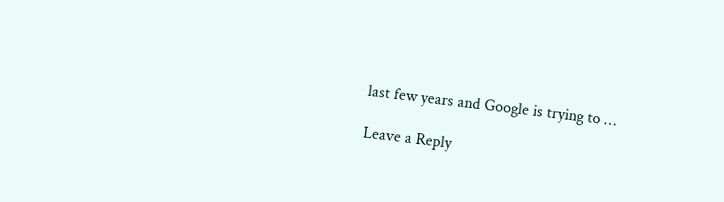last few years and Google is trying to …

Leave a Reply